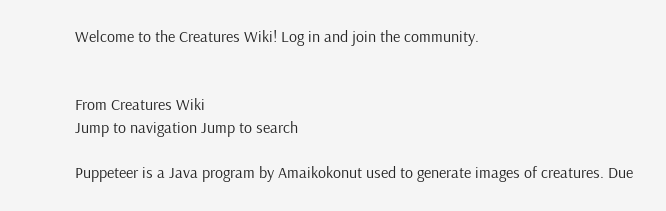Welcome to the Creatures Wiki! Log in and join the community.


From Creatures Wiki
Jump to navigation Jump to search

Puppeteer is a Java program by Amaikokonut used to generate images of creatures. Due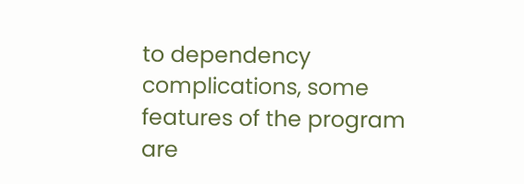to dependency complications, some features of the program are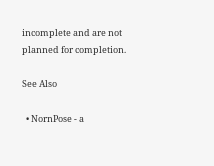incomplete and are not planned for completion.

See Also

  • NornPose - a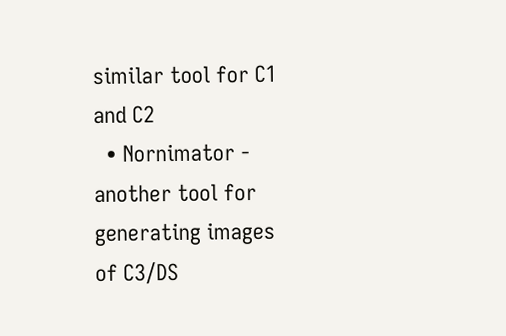similar tool for C1 and C2
  • Nornimator - another tool for generating images of C3/DS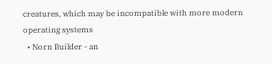creatures, which may be incompatible with more modern operating systems
  • Norn Builder - an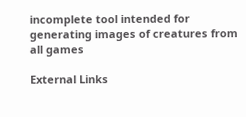incomplete tool intended for generating images of creatures from all games

External Links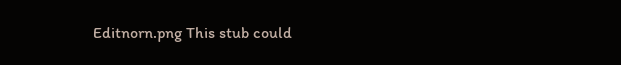Editnorn.png This stub could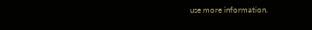use more information.